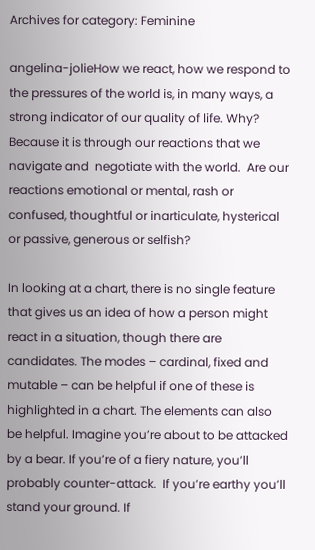Archives for category: Feminine

angelina-jolieHow we react, how we respond to the pressures of the world is, in many ways, a strong indicator of our quality of life. Why? Because it is through our reactions that we navigate and  negotiate with the world.  Are our reactions emotional or mental, rash or confused, thoughtful or inarticulate, hysterical or passive, generous or selfish?

In looking at a chart, there is no single feature that gives us an idea of how a person might react in a situation, though there are candidates. The modes – cardinal, fixed and mutable – can be helpful if one of these is highlighted in a chart. The elements can also be helpful. Imagine you’re about to be attacked by a bear. If you’re of a fiery nature, you’ll probably counter-attack.  If you’re earthy you’ll stand your ground. If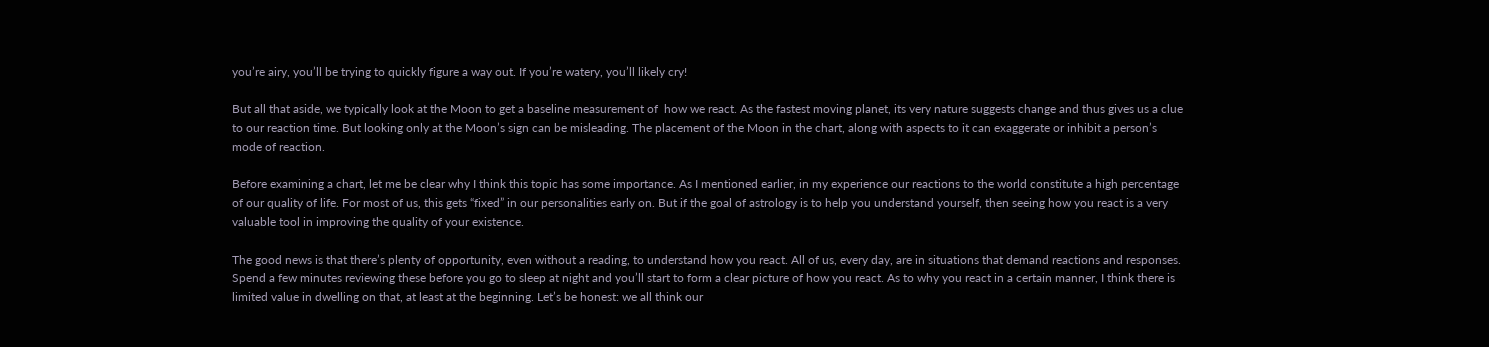you’re airy, you’ll be trying to quickly figure a way out. If you’re watery, you’ll likely cry!

But all that aside, we typically look at the Moon to get a baseline measurement of  how we react. As the fastest moving planet, its very nature suggests change and thus gives us a clue to our reaction time. But looking only at the Moon’s sign can be misleading. The placement of the Moon in the chart, along with aspects to it can exaggerate or inhibit a person’s mode of reaction.

Before examining a chart, let me be clear why I think this topic has some importance. As I mentioned earlier, in my experience our reactions to the world constitute a high percentage of our quality of life. For most of us, this gets “fixed” in our personalities early on. But if the goal of astrology is to help you understand yourself, then seeing how you react is a very valuable tool in improving the quality of your existence.

The good news is that there’s plenty of opportunity, even without a reading, to understand how you react. All of us, every day, are in situations that demand reactions and responses. Spend a few minutes reviewing these before you go to sleep at night and you’ll start to form a clear picture of how you react. As to why you react in a certain manner, I think there is limited value in dwelling on that, at least at the beginning. Let’s be honest: we all think our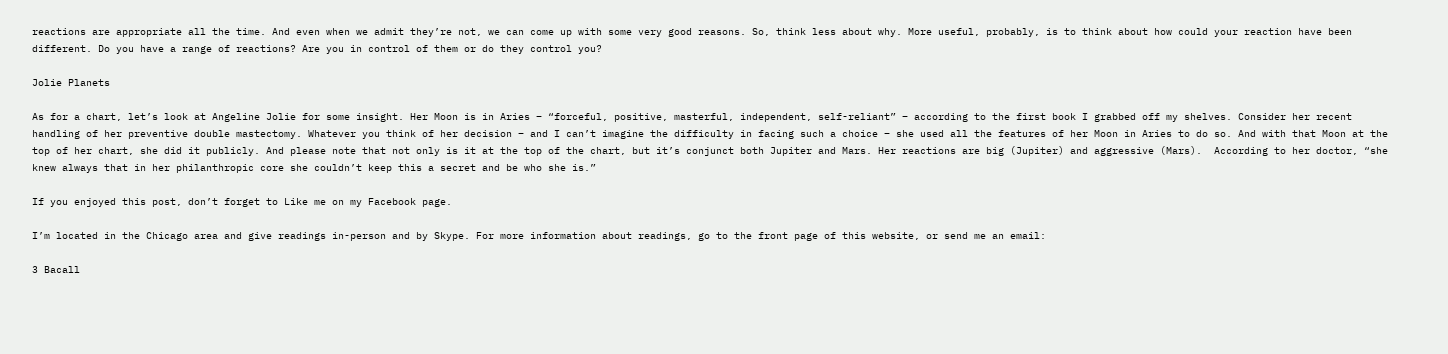reactions are appropriate all the time. And even when we admit they’re not, we can come up with some very good reasons. So, think less about why. More useful, probably, is to think about how could your reaction have been different. Do you have a range of reactions? Are you in control of them or do they control you?

Jolie Planets

As for a chart, let’s look at Angeline Jolie for some insight. Her Moon is in Aries – “forceful, positive, masterful, independent, self-reliant” – according to the first book I grabbed off my shelves. Consider her recent handling of her preventive double mastectomy. Whatever you think of her decision – and I can’t imagine the difficulty in facing such a choice – she used all the features of her Moon in Aries to do so. And with that Moon at the top of her chart, she did it publicly. And please note that not only is it at the top of the chart, but it’s conjunct both Jupiter and Mars. Her reactions are big (Jupiter) and aggressive (Mars).  According to her doctor, “she knew always that in her philanthropic core she couldn’t keep this a secret and be who she is.”

If you enjoyed this post, don’t forget to Like me on my Facebook page.

I’m located in the Chicago area and give readings in-person and by Skype. For more information about readings, go to the front page of this website, or send me an email:

3 Bacall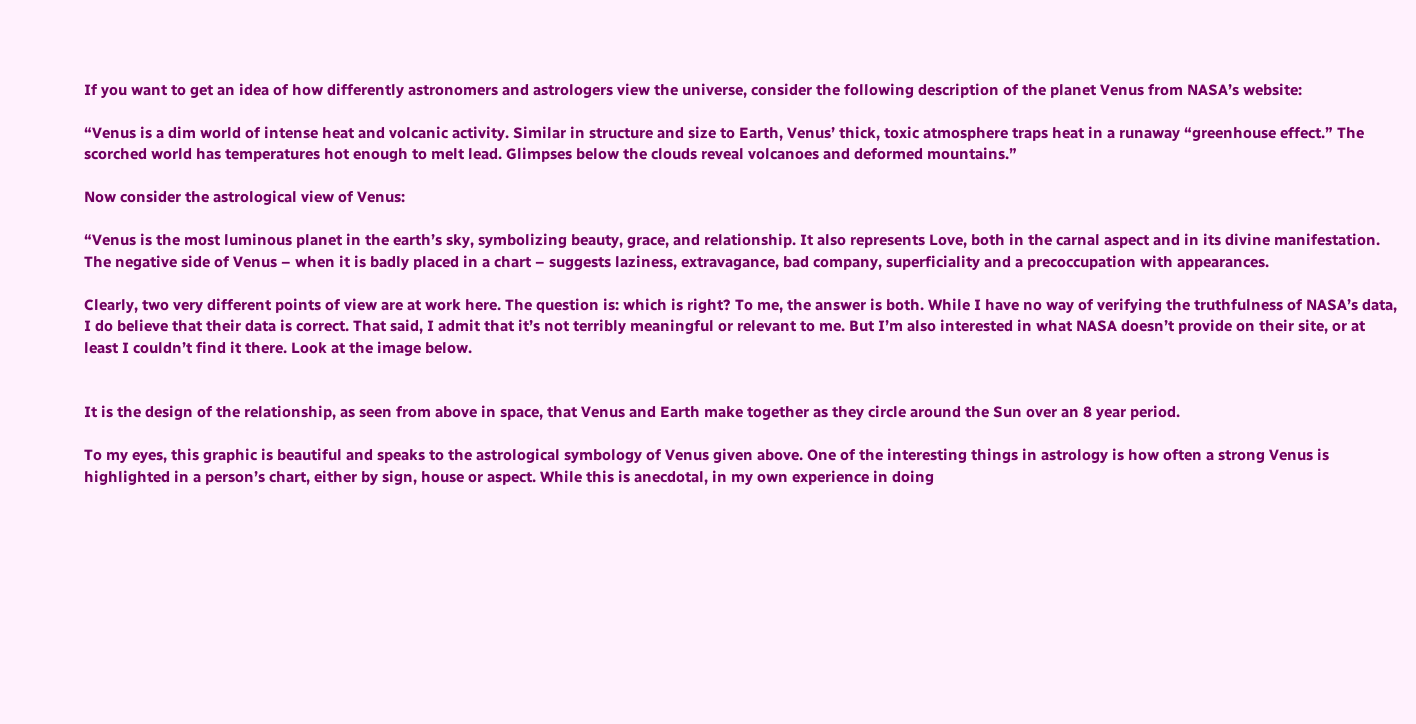If you want to get an idea of how differently astronomers and astrologers view the universe, consider the following description of the planet Venus from NASA’s website:

“Venus is a dim world of intense heat and volcanic activity. Similar in structure and size to Earth, Venus’ thick, toxic atmosphere traps heat in a runaway “greenhouse effect.” The scorched world has temperatures hot enough to melt lead. Glimpses below the clouds reveal volcanoes and deformed mountains.”

Now consider the astrological view of Venus:

“Venus is the most luminous planet in the earth’s sky, symbolizing beauty, grace, and relationship. It also represents Love, both in the carnal aspect and in its divine manifestation. The negative side of Venus – when it is badly placed in a chart – suggests laziness, extravagance, bad company, superficiality and a precoccupation with appearances.

Clearly, two very different points of view are at work here. The question is: which is right? To me, the answer is both. While I have no way of verifying the truthfulness of NASA’s data, I do believe that their data is correct. That said, I admit that it’s not terribly meaningful or relevant to me. But I’m also interested in what NASA doesn’t provide on their site, or at least I couldn’t find it there. Look at the image below.


It is the design of the relationship, as seen from above in space, that Venus and Earth make together as they circle around the Sun over an 8 year period.

To my eyes, this graphic is beautiful and speaks to the astrological symbology of Venus given above. One of the interesting things in astrology is how often a strong Venus is highlighted in a person’s chart, either by sign, house or aspect. While this is anecdotal, in my own experience in doing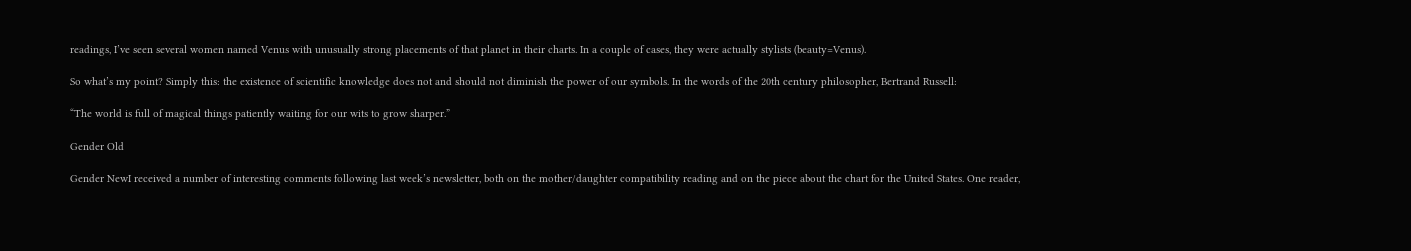readings, I’ve seen several women named Venus with unusually strong placements of that planet in their charts. In a couple of cases, they were actually stylists (beauty=Venus).

So what’s my point? Simply this: the existence of scientific knowledge does not and should not diminish the power of our symbols. In the words of the 20th century philosopher, Bertrand Russell:

“The world is full of magical things patiently waiting for our wits to grow sharper.”

Gender Old

Gender NewI received a number of interesting comments following last week’s newsletter, both on the mother/daughter compatibility reading and on the piece about the chart for the United States. One reader,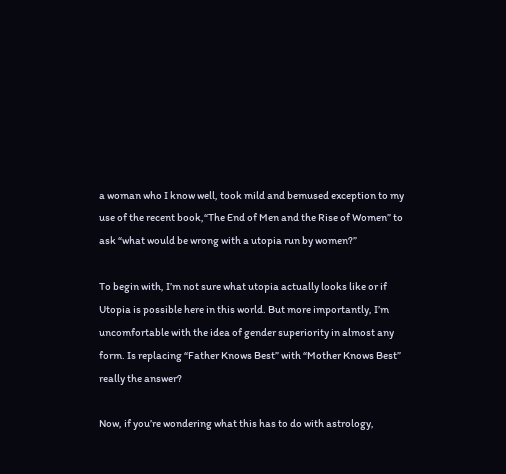a woman who I know well, took mild and bemused exception to my use of the recent book,“The End of Men and the Rise of Women” to ask “what would be wrong with a utopia run by women?”

To begin with, I’m not sure what utopia actually looks like or if Utopia is possible here in this world. But more importantly, I’m uncomfortable with the idea of gender superiority in almost any form. Is replacing “Father Knows Best” with “Mother Knows Best” really the answer?

Now, if you’re wondering what this has to do with astrology,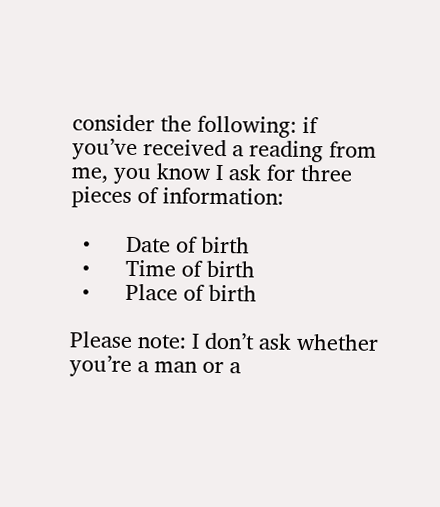consider the following: if you’ve received a reading from me, you know I ask for three pieces of information:

  •      Date of birth
  •      Time of birth
  •      Place of birth

Please note: I don’t ask whether you’re a man or a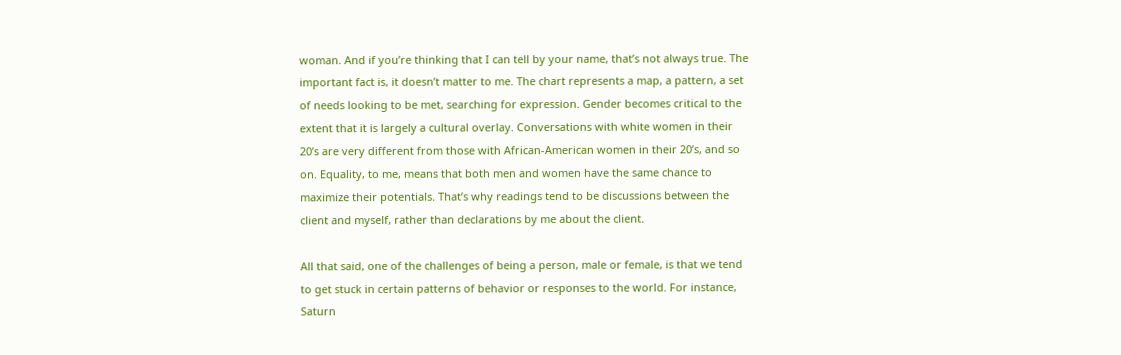woman. And if you’re thinking that I can tell by your name, that’s not always true. The important fact is, it doesn’t matter to me. The chart represents a map, a pattern, a set of needs looking to be met, searching for expression. Gender becomes critical to the extent that it is largely a cultural overlay. Conversations with white women in their 20’s are very different from those with African-American women in their 20’s, and so on. Equality, to me, means that both men and women have the same chance to maximize their potentials. That’s why readings tend to be discussions between the client and myself, rather than declarations by me about the client.

All that said, one of the challenges of being a person, male or female, is that we tend to get stuck in certain patterns of behavior or responses to the world. For instance, Saturn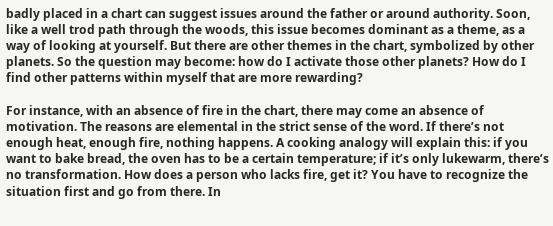badly placed in a chart can suggest issues around the father or around authority. Soon, like a well trod path through the woods, this issue becomes dominant as a theme, as a way of looking at yourself. But there are other themes in the chart, symbolized by other planets. So the question may become: how do I activate those other planets? How do I find other patterns within myself that are more rewarding?

For instance, with an absence of fire in the chart, there may come an absence of motivation. The reasons are elemental in the strict sense of the word. If there’s not enough heat, enough fire, nothing happens. A cooking analogy will explain this: if you want to bake bread, the oven has to be a certain temperature; if it’s only lukewarm, there’s no transformation. How does a person who lacks fire, get it? You have to recognize the situation first and go from there. In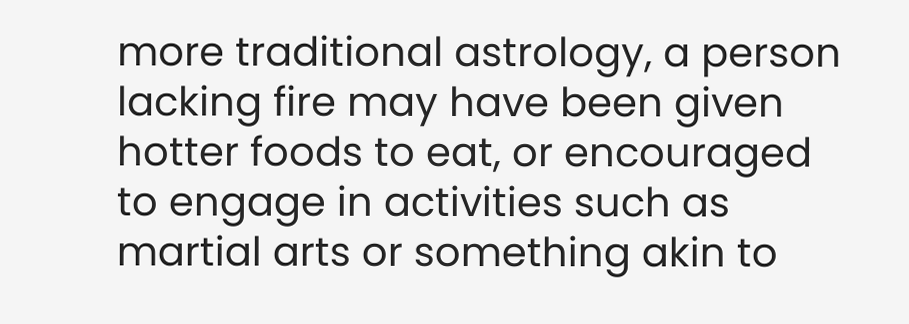more traditional astrology, a person lacking fire may have been given hotter foods to eat, or encouraged to engage in activities such as martial arts or something akin to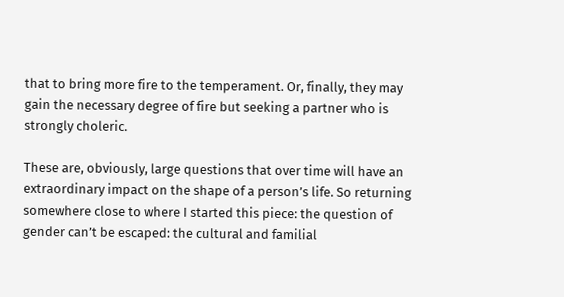that to bring more fire to the temperament. Or, finally, they may gain the necessary degree of fire but seeking a partner who is strongly choleric.

These are, obviously, large questions that over time will have an extraordinary impact on the shape of a person’s life. So returning somewhere close to where I started this piece: the question of gender can’t be escaped: the cultural and familial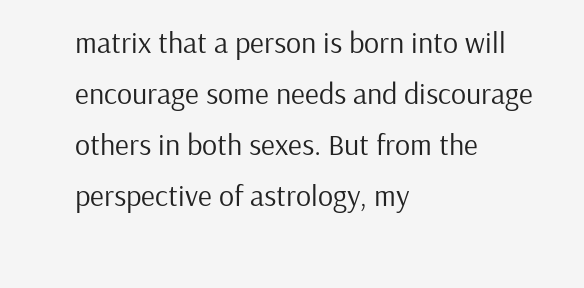matrix that a person is born into will encourage some needs and discourage others in both sexes. But from the perspective of astrology, my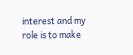interest and my role is to make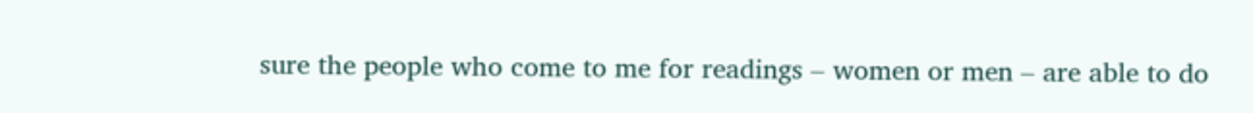sure the people who come to me for readings – women or men – are able to do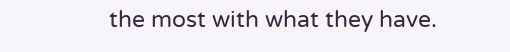the most with what they have.